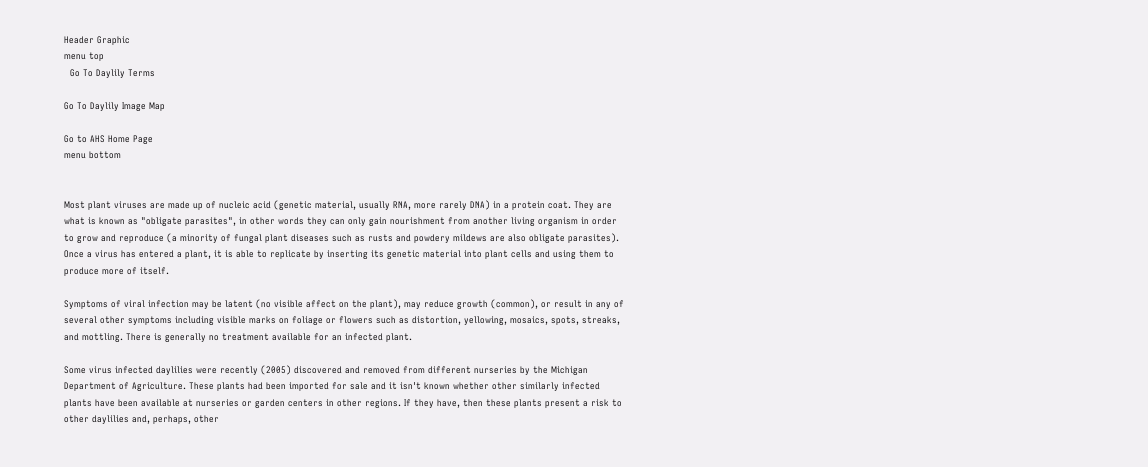Header Graphic
menu top
  Go To Daylily Terms

Go To Daylily Image Map

Go to AHS Home Page
menu bottom


Most plant viruses are made up of nucleic acid (genetic material, usually RNA, more rarely DNA) in a protein coat. They are what is known as "obligate parasites", in other words they can only gain nourishment from another living organism in order to grow and reproduce (a minority of fungal plant diseases such as rusts and powdery mildews are also obligate parasites). Once a virus has entered a plant, it is able to replicate by inserting its genetic material into plant cells and using them to produce more of itself.

Symptoms of viral infection may be latent (no visible affect on the plant), may reduce growth (common), or result in any of several other symptoms including visible marks on foliage or flowers such as distortion, yellowing, mosaics, spots, streaks, and mottling. There is generally no treatment available for an infected plant.

Some virus infected daylilies were recently (2005) discovered and removed from different nurseries by the Michigan Department of Agriculture. These plants had been imported for sale and it isn't known whether other similarly infected plants have been available at nurseries or garden centers in other regions. If they have, then these plants present a risk to other daylilies and, perhaps, other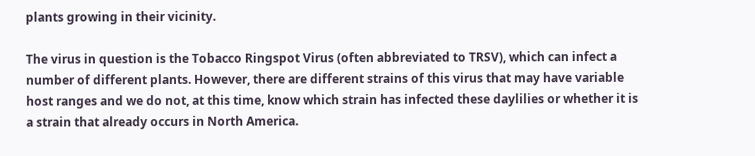plants growing in their vicinity.

The virus in question is the Tobacco Ringspot Virus (often abbreviated to TRSV), which can infect a number of different plants. However, there are different strains of this virus that may have variable host ranges and we do not, at this time, know which strain has infected these daylilies or whether it is a strain that already occurs in North America.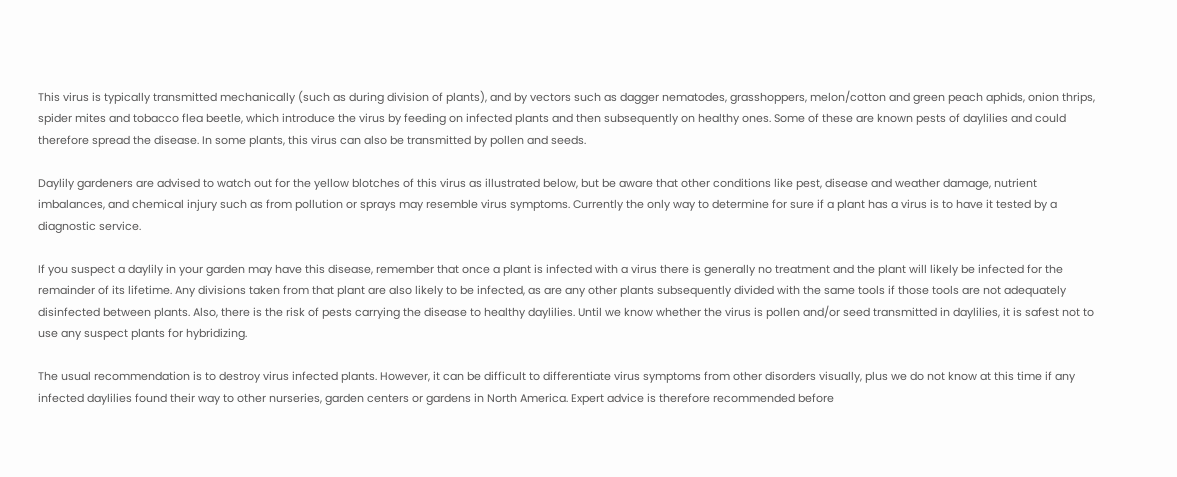This virus is typically transmitted mechanically (such as during division of plants), and by vectors such as dagger nematodes, grasshoppers, melon/cotton and green peach aphids, onion thrips, spider mites and tobacco flea beetle, which introduce the virus by feeding on infected plants and then subsequently on healthy ones. Some of these are known pests of daylilies and could therefore spread the disease. In some plants, this virus can also be transmitted by pollen and seeds.

Daylily gardeners are advised to watch out for the yellow blotches of this virus as illustrated below, but be aware that other conditions like pest, disease and weather damage, nutrient imbalances, and chemical injury such as from pollution or sprays may resemble virus symptoms. Currently the only way to determine for sure if a plant has a virus is to have it tested by a diagnostic service.

If you suspect a daylily in your garden may have this disease, remember that once a plant is infected with a virus there is generally no treatment and the plant will likely be infected for the remainder of its lifetime. Any divisions taken from that plant are also likely to be infected, as are any other plants subsequently divided with the same tools if those tools are not adequately disinfected between plants. Also, there is the risk of pests carrying the disease to healthy daylilies. Until we know whether the virus is pollen and/or seed transmitted in daylilies, it is safest not to use any suspect plants for hybridizing.

The usual recommendation is to destroy virus infected plants. However, it can be difficult to differentiate virus symptoms from other disorders visually, plus we do not know at this time if any infected daylilies found their way to other nurseries, garden centers or gardens in North America. Expert advice is therefore recommended before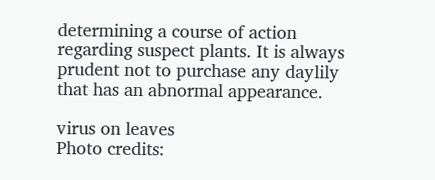determining a course of action regarding suspect plants. It is always prudent not to purchase any daylily that has an abnormal appearance.

virus on leaves
Photo credits: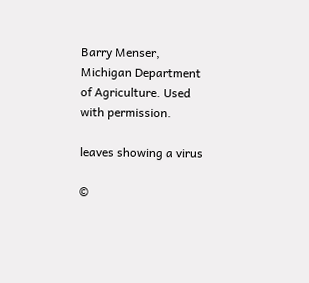Barry Menser, Michigan Department of Agriculture. Used with permission.

leaves showing a virus

©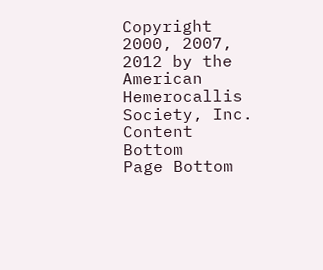Copyright 2000, 2007, 2012 by the American Hemerocallis Society, Inc.
Content Bottom
Page Bottom